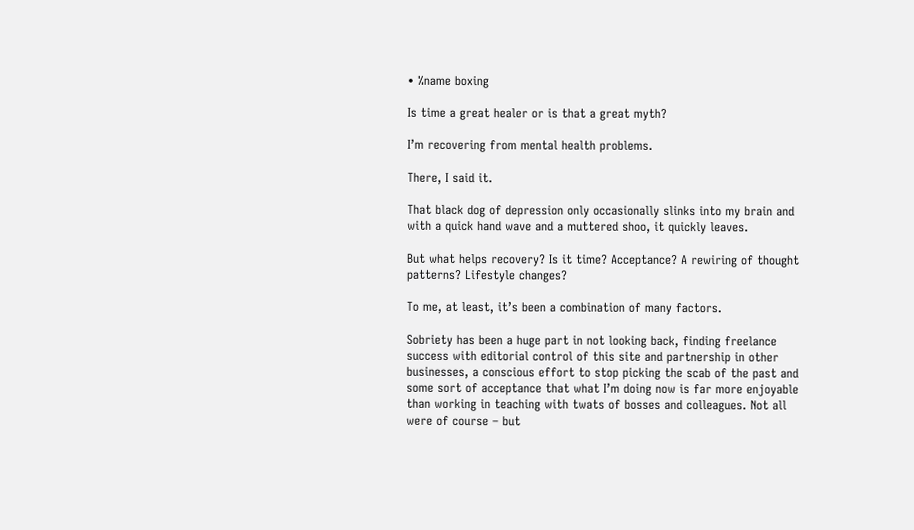• %name boxing

Is time a great healer or is that a great myth?

I’m recovering from mental health problems.

There, I said it.

That black dog of depression only occasionally slinks into my brain and with a quick hand wave and a muttered shoo, it quickly leaves.

But what helps recovery? Is it time? Acceptance? A rewiring of thought patterns? Lifestyle changes?

To me, at least, it’s been a combination of many factors.

Sobriety has been a huge part in not looking back, finding freelance success with editorial control of this site and partnership in other businesses, a conscious effort to stop picking the scab of the past and some sort of acceptance that what I’m doing now is far more enjoyable than working in teaching with twats of bosses and colleagues. Not all were of course – but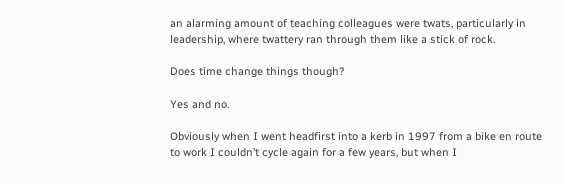an alarming amount of teaching colleagues were twats, particularly in leadership, where twattery ran through them like a stick of rock.

Does time change things though?

Yes and no.

Obviously when I went headfirst into a kerb in 1997 from a bike en route to work I couldn’t cycle again for a few years, but when I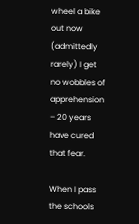wheel a bike out now (admittedly rarely) I get no wobbles of apprehension – 20 years have cured that fear.

When I pass the schools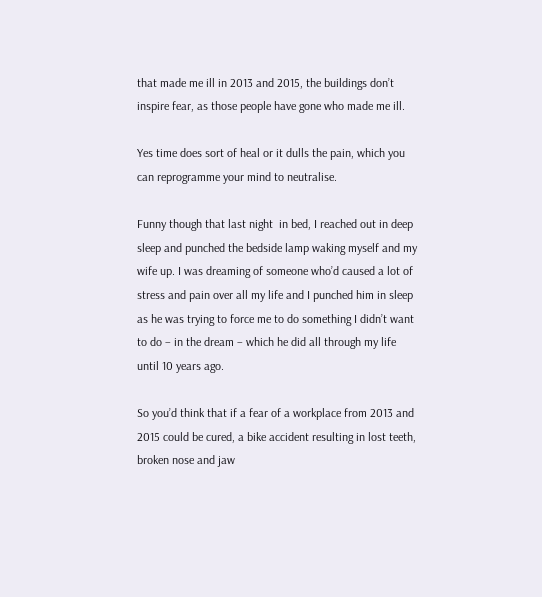that made me ill in 2013 and 2015, the buildings don’t inspire fear, as those people have gone who made me ill.

Yes time does sort of heal or it dulls the pain, which you can reprogramme your mind to neutralise.

Funny though that last night  in bed, I reached out in deep sleep and punched the bedside lamp waking myself and my wife up. I was dreaming of someone who’d caused a lot of stress and pain over all my life and I punched him in sleep as he was trying to force me to do something I didn’t want to do – in the dream – which he did all through my life until 10 years ago.

So you’d think that if a fear of a workplace from 2013 and 2015 could be cured, a bike accident resulting in lost teeth, broken nose and jaw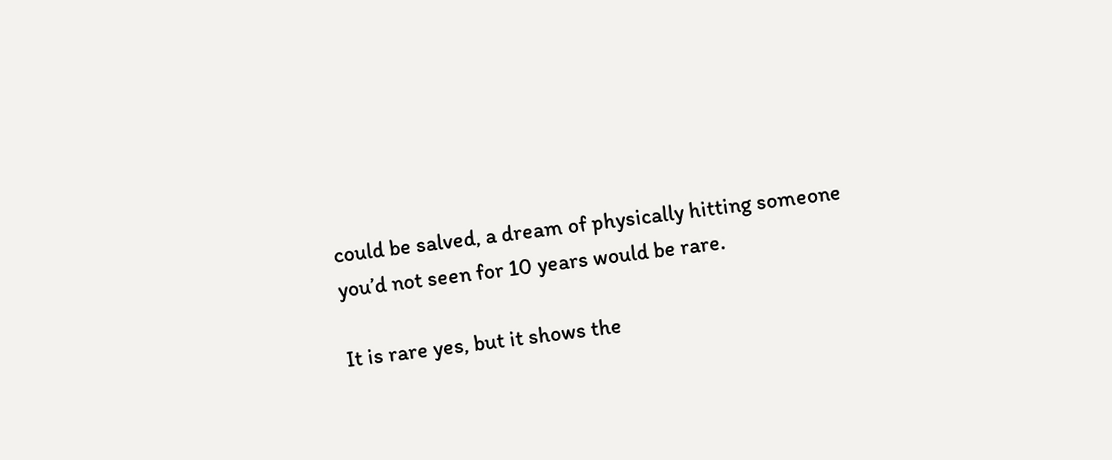could be salved, a dream of physically hitting someone you’d not seen for 10 years would be rare.

It is rare yes, but it shows the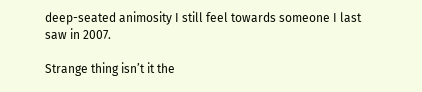deep-seated animosity I still feel towards someone I last saw in 2007.

Strange thing isn’t it the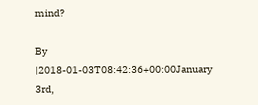mind?

By |2018-01-03T08:42:36+00:00January 3rd,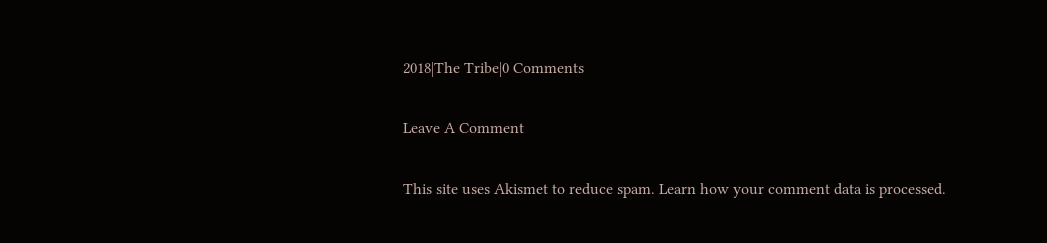2018|The Tribe|0 Comments

Leave A Comment

This site uses Akismet to reduce spam. Learn how your comment data is processed.